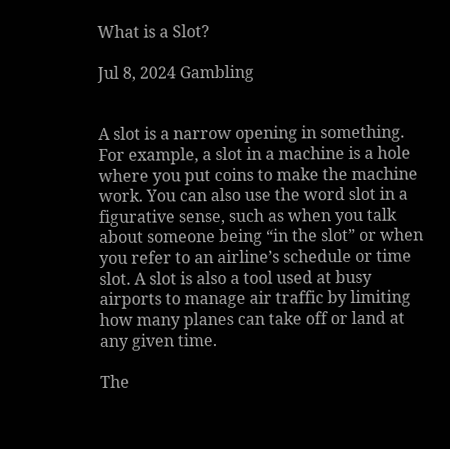What is a Slot?

Jul 8, 2024 Gambling


A slot is a narrow opening in something. For example, a slot in a machine is a hole where you put coins to make the machine work. You can also use the word slot in a figurative sense, such as when you talk about someone being “in the slot” or when you refer to an airline’s schedule or time slot. A slot is also a tool used at busy airports to manage air traffic by limiting how many planes can take off or land at any given time.

The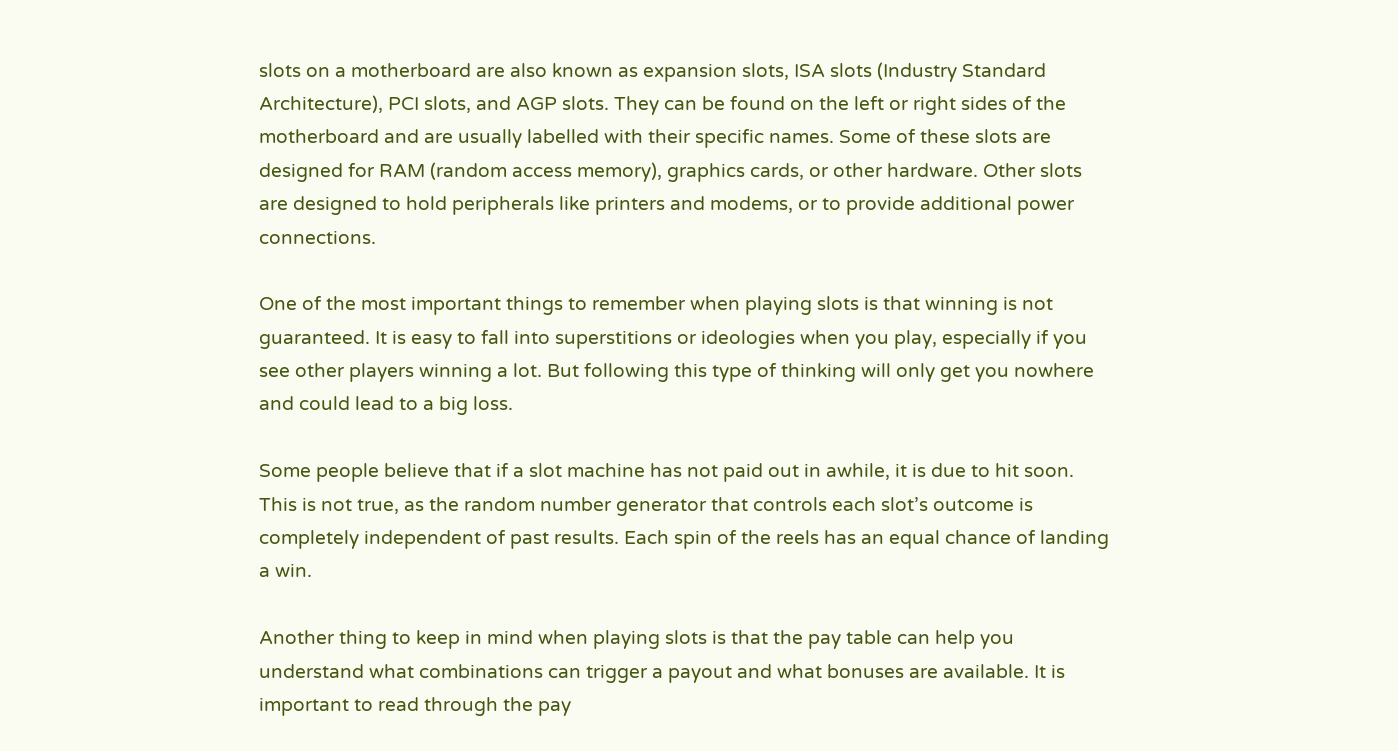slots on a motherboard are also known as expansion slots, ISA slots (Industry Standard Architecture), PCI slots, and AGP slots. They can be found on the left or right sides of the motherboard and are usually labelled with their specific names. Some of these slots are designed for RAM (random access memory), graphics cards, or other hardware. Other slots are designed to hold peripherals like printers and modems, or to provide additional power connections.

One of the most important things to remember when playing slots is that winning is not guaranteed. It is easy to fall into superstitions or ideologies when you play, especially if you see other players winning a lot. But following this type of thinking will only get you nowhere and could lead to a big loss.

Some people believe that if a slot machine has not paid out in awhile, it is due to hit soon. This is not true, as the random number generator that controls each slot’s outcome is completely independent of past results. Each spin of the reels has an equal chance of landing a win.

Another thing to keep in mind when playing slots is that the pay table can help you understand what combinations can trigger a payout and what bonuses are available. It is important to read through the pay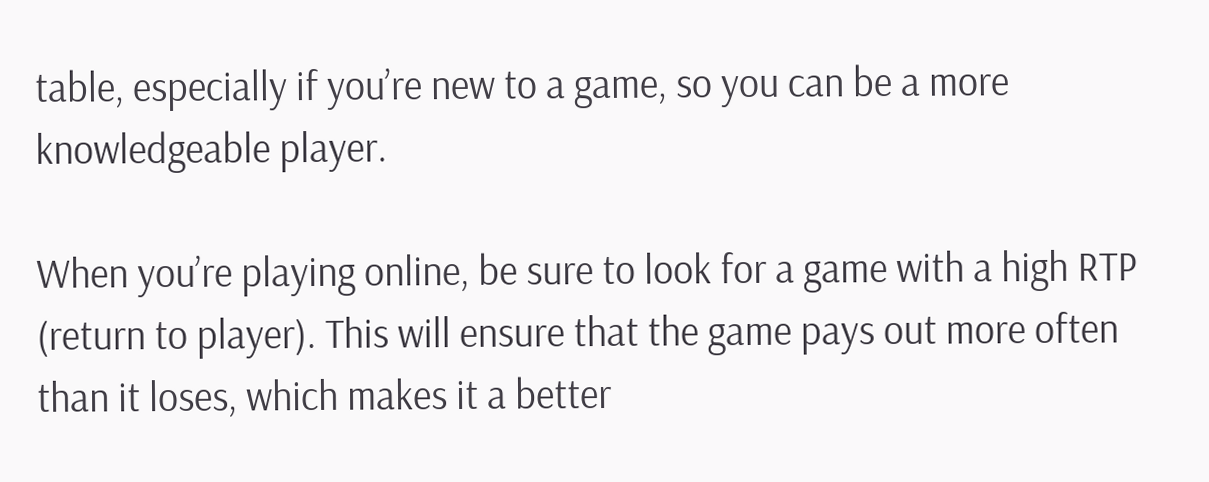table, especially if you’re new to a game, so you can be a more knowledgeable player.

When you’re playing online, be sure to look for a game with a high RTP (return to player). This will ensure that the game pays out more often than it loses, which makes it a better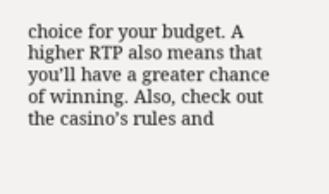choice for your budget. A higher RTP also means that you’ll have a greater chance of winning. Also, check out the casino’s rules and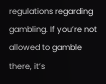regulations regarding gambling. If you’re not allowed to gamble there, it’s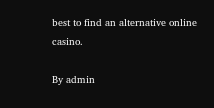best to find an alternative online casino.

By admin